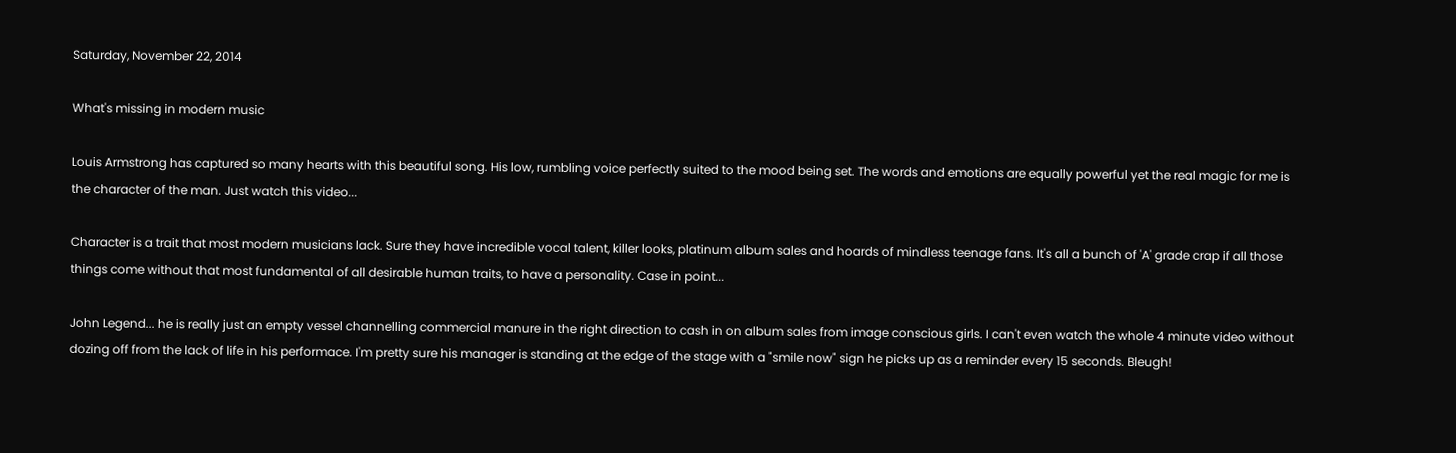Saturday, November 22, 2014

What's missing in modern music

Louis Armstrong has captured so many hearts with this beautiful song. His low, rumbling voice perfectly suited to the mood being set. The words and emotions are equally powerful yet the real magic for me is the character of the man. Just watch this video...

Character is a trait that most modern musicians lack. Sure they have incredible vocal talent, killer looks, platinum album sales and hoards of mindless teenage fans. It's all a bunch of 'A' grade crap if all those things come without that most fundamental of all desirable human traits, to have a personality. Case in point...

John Legend... he is really just an empty vessel channelling commercial manure in the right direction to cash in on album sales from image conscious girls. I can't even watch the whole 4 minute video without dozing off from the lack of life in his performace. I'm pretty sure his manager is standing at the edge of the stage with a "smile now" sign he picks up as a reminder every 15 seconds. Bleugh!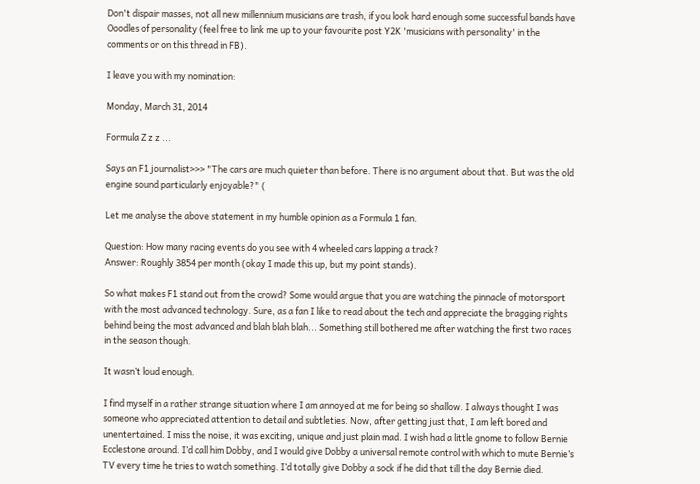Don't dispair masses, not all new millennium musicians are trash, if you look hard enough some successful bands have Ooodles of personality (feel free to link me up to your favourite post Y2K 'musicians with personality' in the comments or on this thread in FB).

I leave you with my nomination:

Monday, March 31, 2014

Formula Z z z ...

Says an F1 journalist>>> "The cars are much quieter than before. There is no argument about that. But was the old engine sound particularly enjoyable?" (

Let me analyse the above statement in my humble opinion as a Formula 1 fan.

Question: How many racing events do you see with 4 wheeled cars lapping a track?
Answer: Roughly 3854 per month (okay I made this up, but my point stands).

So what makes F1 stand out from the crowd? Some would argue that you are watching the pinnacle of motorsport with the most advanced technology. Sure, as a fan I like to read about the tech and appreciate the bragging rights behind being the most advanced and blah blah blah... Something still bothered me after watching the first two races in the season though.

It wasn’t loud enough.

I find myself in a rather strange situation where I am annoyed at me for being so shallow. I always thought I was someone who appreciated attention to detail and subtleties. Now, after getting just that, I am left bored and unentertained. I miss the noise, it was exciting, unique and just plain mad. I wish had a little gnome to follow Bernie Ecclestone around. I’d call him Dobby, and I would give Dobby a universal remote control with which to mute Bernie’s TV every time he tries to watch something. I’d totally give Dobby a sock if he did that till the day Bernie died.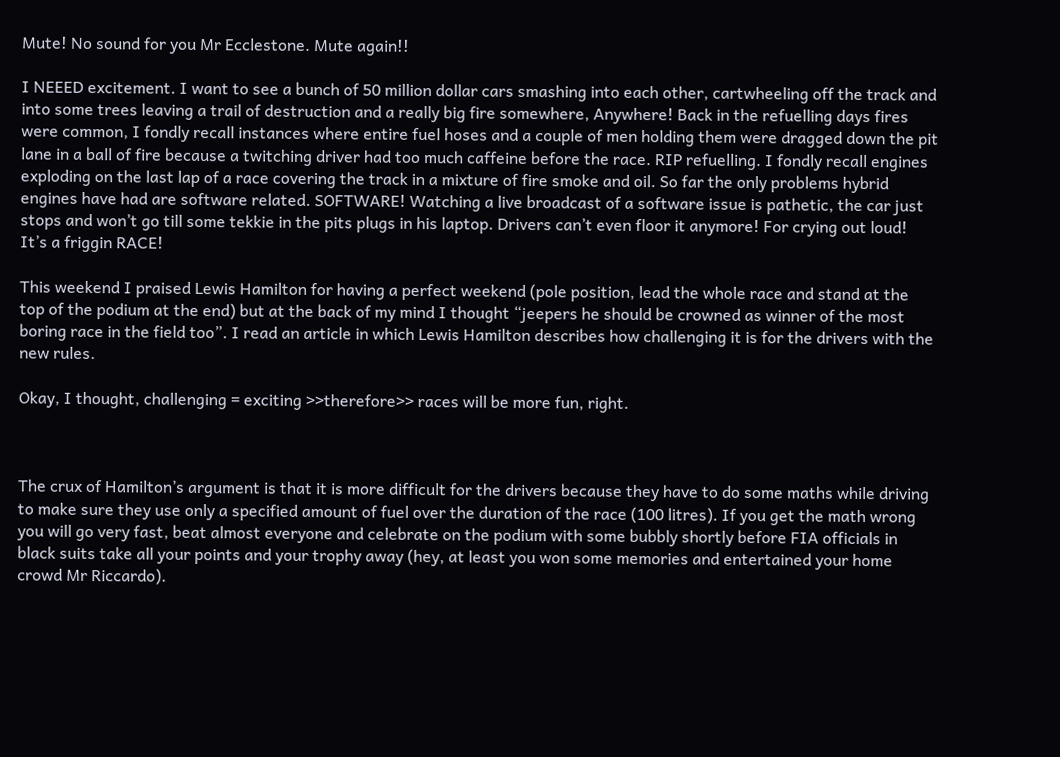Mute! No sound for you Mr Ecclestone. Mute again!!

I NEEED excitement. I want to see a bunch of 50 million dollar cars smashing into each other, cartwheeling off the track and into some trees leaving a trail of destruction and a really big fire somewhere, Anywhere! Back in the refuelling days fires were common, I fondly recall instances where entire fuel hoses and a couple of men holding them were dragged down the pit lane in a ball of fire because a twitching driver had too much caffeine before the race. RIP refuelling. I fondly recall engines exploding on the last lap of a race covering the track in a mixture of fire smoke and oil. So far the only problems hybrid engines have had are software related. SOFTWARE! Watching a live broadcast of a software issue is pathetic, the car just stops and won’t go till some tekkie in the pits plugs in his laptop. Drivers can’t even floor it anymore! For crying out loud! It’s a friggin RACE!

This weekend I praised Lewis Hamilton for having a perfect weekend (pole position, lead the whole race and stand at the top of the podium at the end) but at the back of my mind I thought “jeepers he should be crowned as winner of the most boring race in the field too”. I read an article in which Lewis Hamilton describes how challenging it is for the drivers with the new rules.

Okay, I thought, challenging = exciting >>therefore>> races will be more fun, right.



The crux of Hamilton’s argument is that it is more difficult for the drivers because they have to do some maths while driving to make sure they use only a specified amount of fuel over the duration of the race (100 litres). If you get the math wrong you will go very fast, beat almost everyone and celebrate on the podium with some bubbly shortly before FIA officials in black suits take all your points and your trophy away (hey, at least you won some memories and entertained your home crowd Mr Riccardo).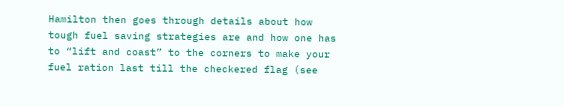Hamilton then goes through details about how tough fuel saving strategies are and how one has to “lift and coast” to the corners to make your fuel ration last till the checkered flag (see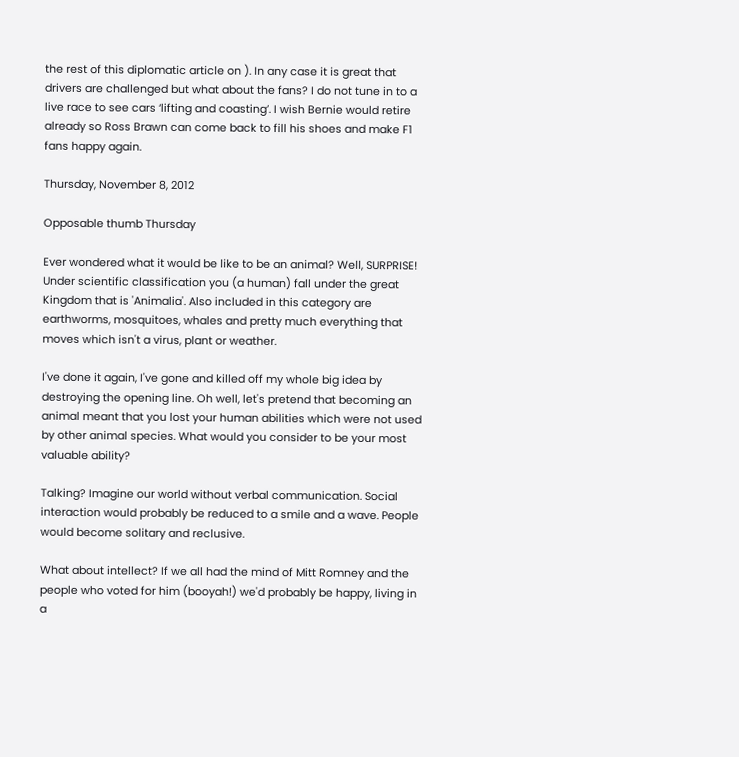the rest of this diplomatic article on ). In any case it is great that drivers are challenged but what about the fans? I do not tune in to a live race to see cars ‘lifting and coasting’. I wish Bernie would retire already so Ross Brawn can come back to fill his shoes and make F1 fans happy again.

Thursday, November 8, 2012

Opposable thumb Thursday

Ever wondered what it would be like to be an animal? Well, SURPRISE! Under scientific classification you (a human) fall under the great Kingdom that is 'Animalia'. Also included in this category are earthworms, mosquitoes, whales and pretty much everything that moves which isn't a virus, plant or weather.

I've done it again, I've gone and killed off my whole big idea by destroying the opening line. Oh well, let's pretend that becoming an animal meant that you lost your human abilities which were not used by other animal species. What would you consider to be your most valuable ability?

Talking? Imagine our world without verbal communication. Social interaction would probably be reduced to a smile and a wave. People would become solitary and reclusive.

What about intellect? If we all had the mind of Mitt Romney and the people who voted for him (booyah!) we'd probably be happy, living in a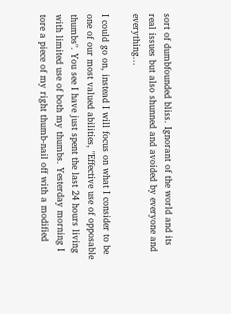sort of dumbfounded bliss. Ignorant of the world and its real issues but also shunned and avoided by everyone and everything...

I could go on, instead I will focus on what I consider to be one of our most valued abilities, "Effective use of opposable thumbs". You see I have just spent the last 24 hours living with limited use of both my thumbs. Yesterday morning I tore a piece of my right thumb-nail off with a modified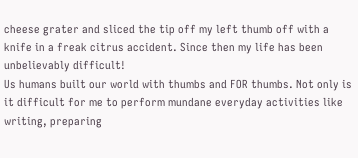cheese grater and sliced the tip off my left thumb off with a knife in a freak citrus accident. Since then my life has been unbelievably difficult!
Us humans built our world with thumbs and FOR thumbs. Not only is it difficult for me to perform mundane everyday activities like writing, preparing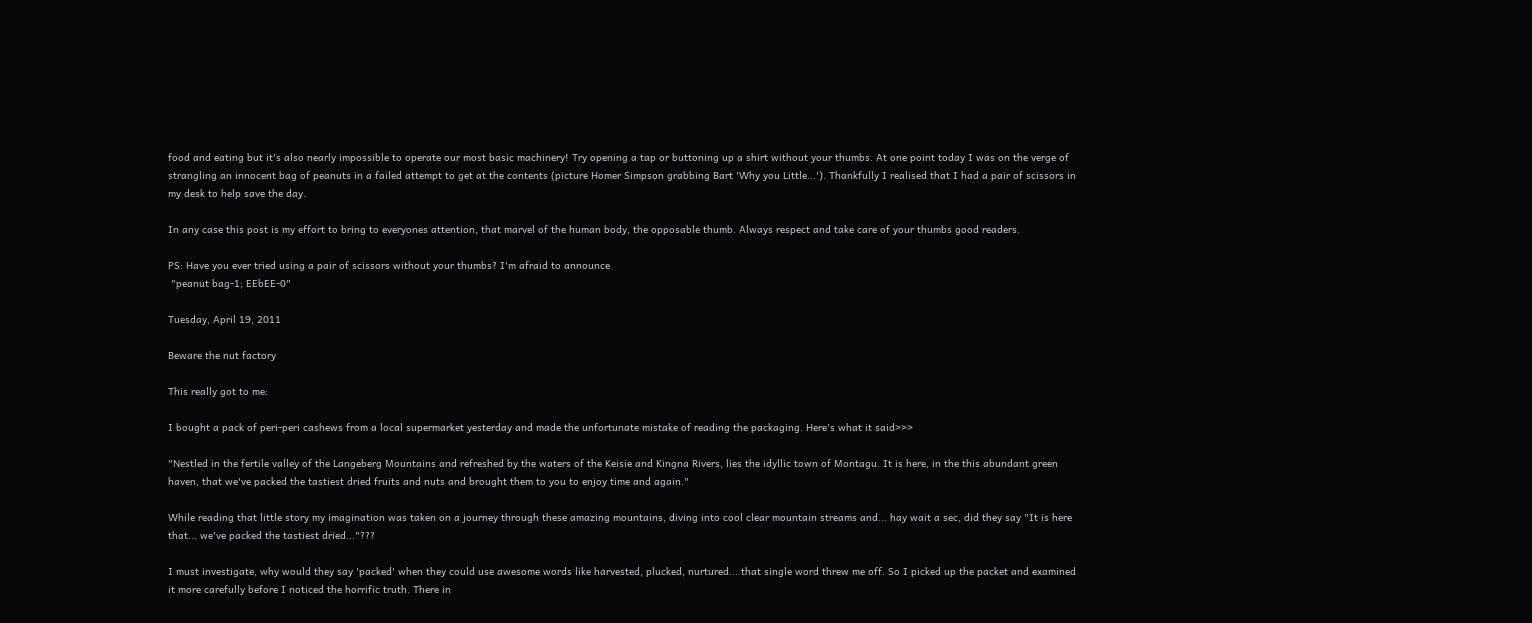food and eating but it's also nearly impossible to operate our most basic machinery! Try opening a tap or buttoning up a shirt without your thumbs. At one point today I was on the verge of strangling an innocent bag of peanuts in a failed attempt to get at the contents (picture Homer Simpson grabbing Bart 'Why you Little...'). Thankfully I realised that I had a pair of scissors in my desk to help save the day.

In any case this post is my effort to bring to everyones attention, that marvel of the human body, the opposable thumb. Always respect and take care of your thumbs good readers.

PS: Have you ever tried using a pair of scissors without your thumbs? I'm afraid to announce
 "peanut bag-1; EEbEE-0"

Tuesday, April 19, 2011

Beware the nut factory

This really got to me:

I bought a pack of peri-peri cashews from a local supermarket yesterday and made the unfortunate mistake of reading the packaging. Here's what it said>>>

"Nestled in the fertile valley of the Langeberg Mountains and refreshed by the waters of the Keisie and Kingna Rivers, lies the idyllic town of Montagu. It is here, in the this abundant green haven, that we've packed the tastiest dried fruits and nuts and brought them to you to enjoy time and again."

While reading that little story my imagination was taken on a journey through these amazing mountains, diving into cool clear mountain streams and... hay wait a sec, did they say "It is here that... we've packed the tastiest dried..."???

I must investigate, why would they say 'packed' when they could use awesome words like harvested, plucked, nurtured... that single word threw me off. So I picked up the packet and examined it more carefully before I noticed the horrific truth. There in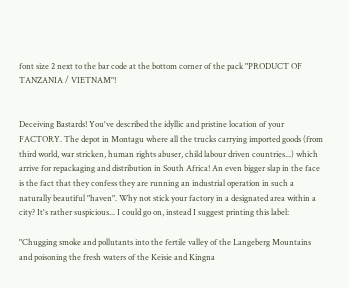font size 2 next to the bar code at the bottom corner of the pack "PRODUCT OF TANZANIA / VIETNAM"!


Deceiving Bastards! You've described the idyllic and pristine location of your FACTORY. The depot in Montagu where all the trucks carrying imported goods (from third world, war stricken, human rights abuser, child labour driven countries...) which arrive for repackaging and distribution in South Africa! An even bigger slap in the face is the fact that they confess they are running an industrial operation in such a naturally beautiful "haven". Why not stick your factory in a designated area within a city? It's rather suspicious... I could go on, instead I suggest printing this label:

"Chugging smoke and pollutants into the fertile valley of the Langeberg Mountains and poisoning the fresh waters of the Keisie and Kingna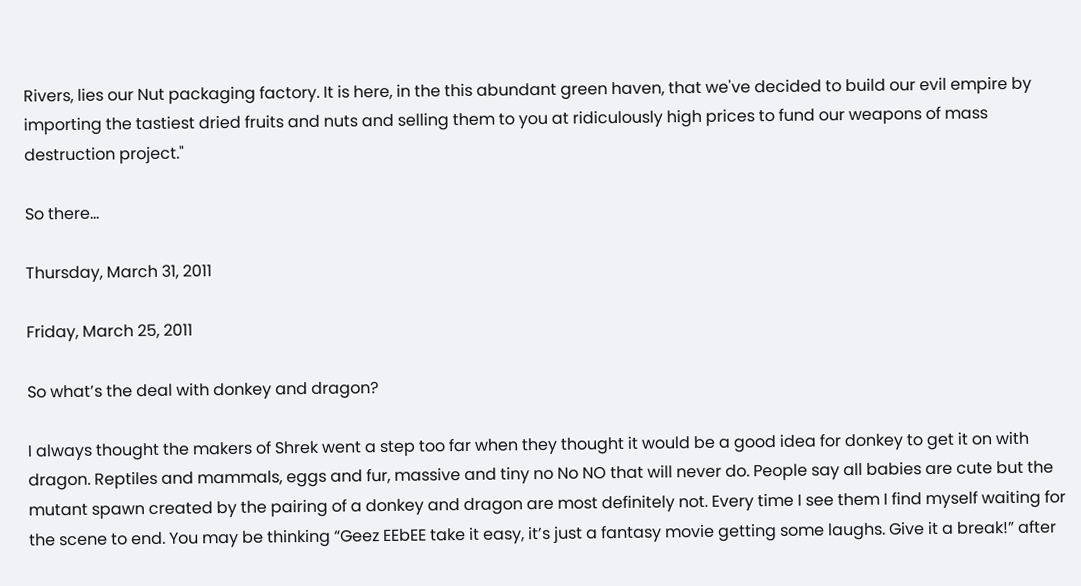Rivers, lies our Nut packaging factory. It is here, in the this abundant green haven, that we've decided to build our evil empire by importing the tastiest dried fruits and nuts and selling them to you at ridiculously high prices to fund our weapons of mass destruction project."

So there...

Thursday, March 31, 2011

Friday, March 25, 2011

So what’s the deal with donkey and dragon?

I always thought the makers of Shrek went a step too far when they thought it would be a good idea for donkey to get it on with dragon. Reptiles and mammals, eggs and fur, massive and tiny no No NO that will never do. People say all babies are cute but the mutant spawn created by the pairing of a donkey and dragon are most definitely not. Every time I see them I find myself waiting for the scene to end. You may be thinking “Geez EEbEE take it easy, it’s just a fantasy movie getting some laughs. Give it a break!” after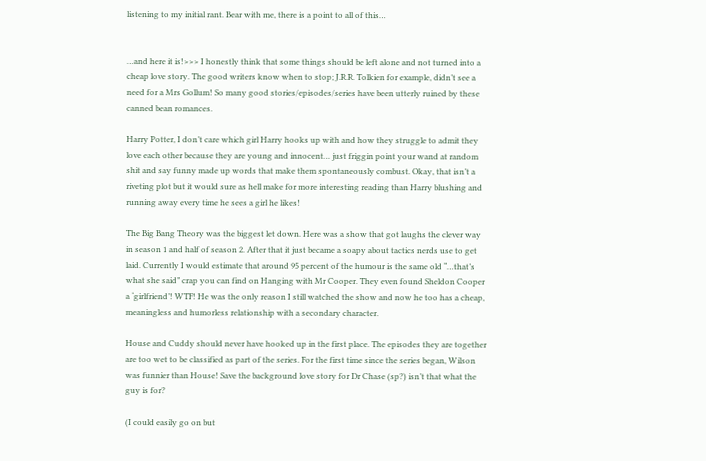listening to my initial rant. Bear with me, there is a point to all of this…


…and here it is!>>> I honestly think that some things should be left alone and not turned into a cheap love story. The good writers know when to stop; J.R.R. Tolkien for example, didn’t see a need for a Mrs Gollum! So many good stories/episodes/series have been utterly ruined by these canned bean romances.

Harry Potter, I don’t care which girl Harry hooks up with and how they struggle to admit they love each other because they are young and innocent… just friggin point your wand at random shit and say funny made up words that make them spontaneously combust. Okay, that isn’t a riveting plot but it would sure as hell make for more interesting reading than Harry blushing and running away every time he sees a girl he likes!

The Big Bang Theory was the biggest let down. Here was a show that got laughs the clever way in season 1 and half of season 2. After that it just became a soapy about tactics nerds use to get laid. Currently I would estimate that around 95 percent of the humour is the same old “…that’s what she said” crap you can find on Hanging with Mr Cooper. They even found Sheldon Cooper a ‘girlfriend’! WTF! He was the only reason I still watched the show and now he too has a cheap, meaningless and humorless relationship with a secondary character.

House and Cuddy should never have hooked up in the first place. The episodes they are together are too wet to be classified as part of the series. For the first time since the series began, Wilson was funnier than House! Save the background love story for Dr Chase (sp?) isn’t that what the guy is for?

(I could easily go on but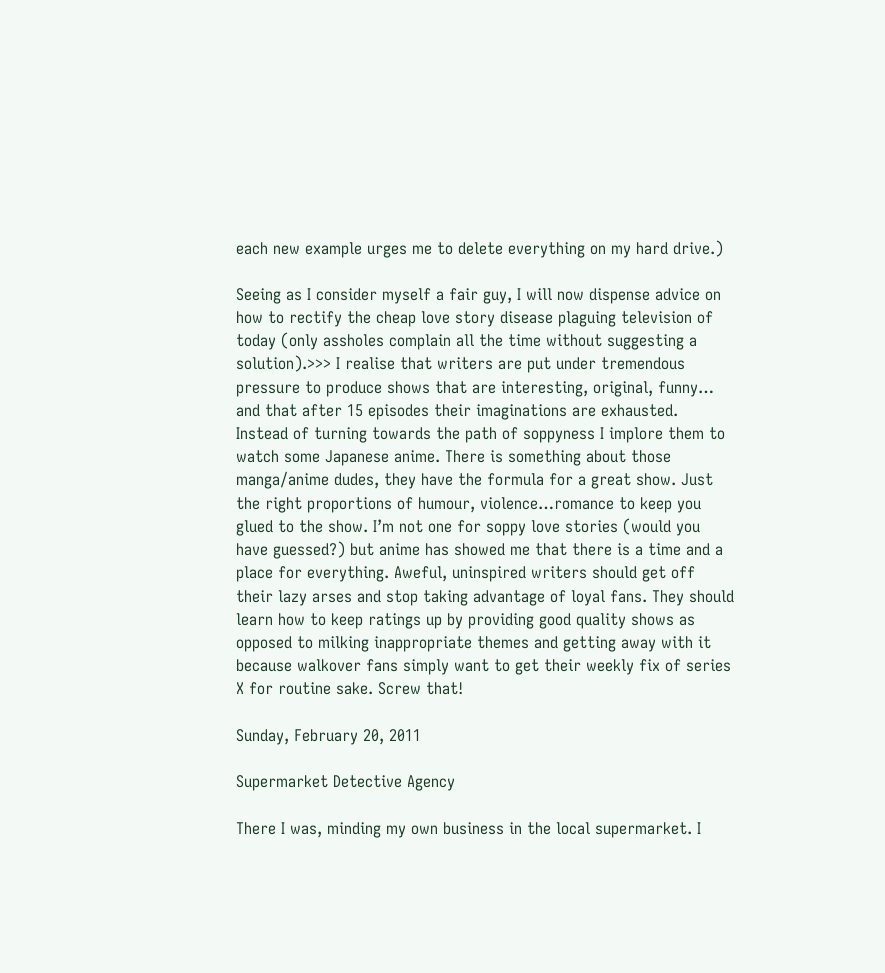each new example urges me to delete everything on my hard drive.)

Seeing as I consider myself a fair guy, I will now dispense advice on how to rectify the cheap love story disease plaguing television of today (only assholes complain all the time without suggesting a solution).>>> I realise that writers are put under tremendous pressure to produce shows that are interesting, original, funny… and that after 15 episodes their imaginations are exhausted. Instead of turning towards the path of soppyness I implore them to watch some Japanese anime. There is something about those manga/anime dudes, they have the formula for a great show. Just the right proportions of humour, violence…romance to keep you glued to the show. I’m not one for soppy love stories (would you have guessed?) but anime has showed me that there is a time and a place for everything. Aweful, uninspired writers should get off their lazy arses and stop taking advantage of loyal fans. They should learn how to keep ratings up by providing good quality shows as opposed to milking inappropriate themes and getting away with it because walkover fans simply want to get their weekly fix of series X for routine sake. Screw that!

Sunday, February 20, 2011

Supermarket Detective Agency

There I was, minding my own business in the local supermarket. I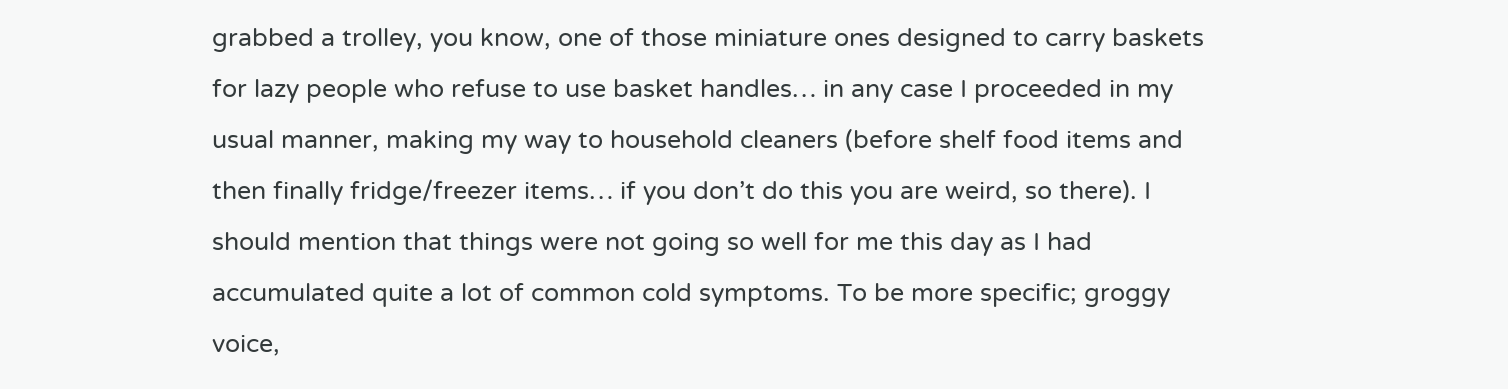grabbed a trolley, you know, one of those miniature ones designed to carry baskets for lazy people who refuse to use basket handles… in any case I proceeded in my usual manner, making my way to household cleaners (before shelf food items and then finally fridge/freezer items… if you don’t do this you are weird, so there). I should mention that things were not going so well for me this day as I had accumulated quite a lot of common cold symptoms. To be more specific; groggy voice,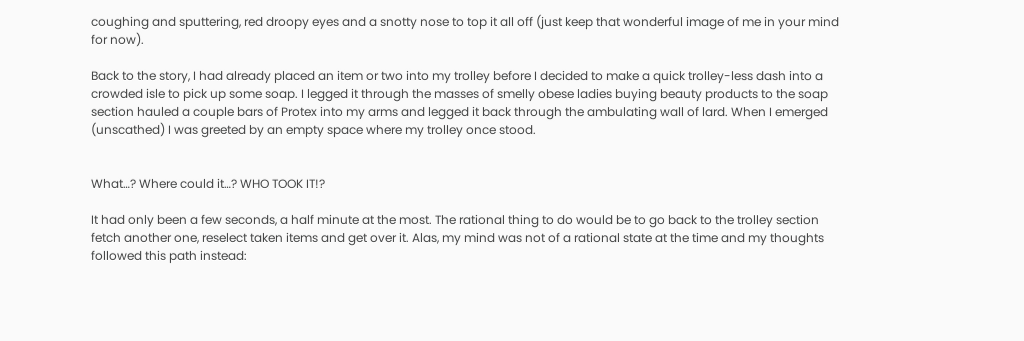coughing and sputtering, red droopy eyes and a snotty nose to top it all off (just keep that wonderful image of me in your mind for now).

Back to the story, I had already placed an item or two into my trolley before I decided to make a quick trolley-less dash into a crowded isle to pick up some soap. I legged it through the masses of smelly obese ladies buying beauty products to the soap section hauled a couple bars of Protex into my arms and legged it back through the ambulating wall of lard. When I emerged (unscathed) I was greeted by an empty space where my trolley once stood.


What…? Where could it…? WHO TOOK IT!?

It had only been a few seconds, a half minute at the most. The rational thing to do would be to go back to the trolley section fetch another one, reselect taken items and get over it. Alas, my mind was not of a rational state at the time and my thoughts followed this path instead: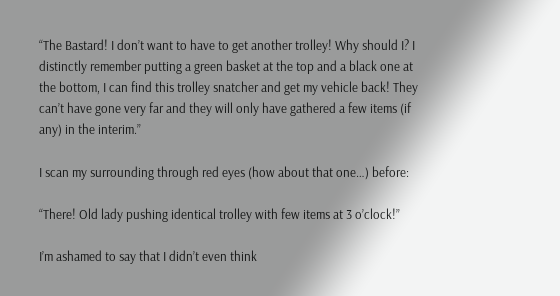“The Bastard! I don’t want to have to get another trolley! Why should I? I distinctly remember putting a green basket at the top and a black one at the bottom, I can find this trolley snatcher and get my vehicle back! They can’t have gone very far and they will only have gathered a few items (if any) in the interim.”

I scan my surrounding through red eyes (how about that one…) before:

“There! Old lady pushing identical trolley with few items at 3 o’clock!”

I’m ashamed to say that I didn’t even think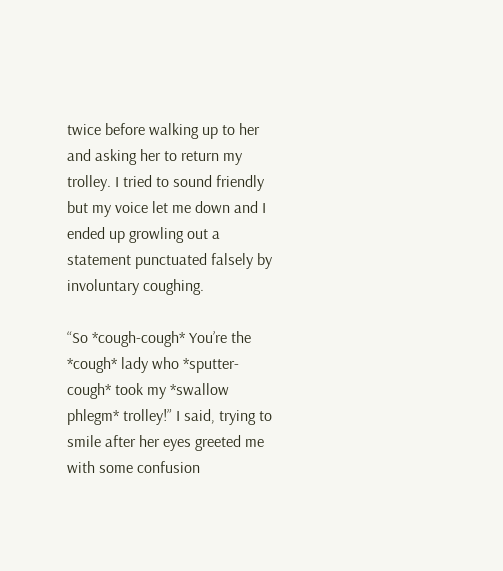twice before walking up to her and asking her to return my trolley. I tried to sound friendly but my voice let me down and I ended up growling out a statement punctuated falsely by involuntary coughing.

“So *cough-cough* You’re the *cough* lady who *sputter-cough* took my *swallow phlegm* trolley!” I said, trying to smile after her eyes greeted me with some confusion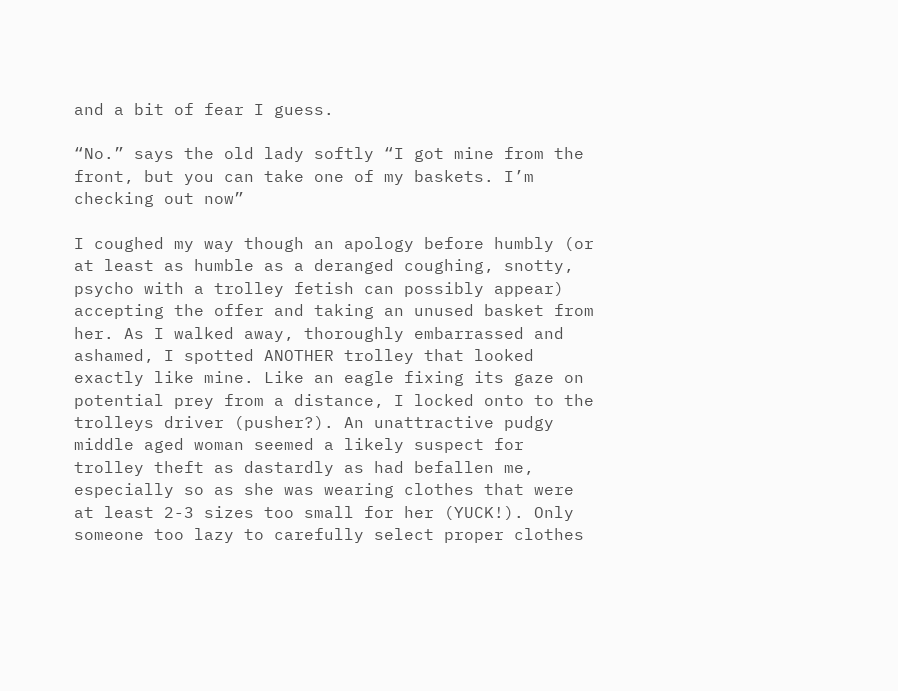and a bit of fear I guess.

“No.” says the old lady softly “I got mine from the front, but you can take one of my baskets. I’m checking out now”

I coughed my way though an apology before humbly (or at least as humble as a deranged coughing, snotty, psycho with a trolley fetish can possibly appear) accepting the offer and taking an unused basket from her. As I walked away, thoroughly embarrassed and ashamed, I spotted ANOTHER trolley that looked exactly like mine. Like an eagle fixing its gaze on potential prey from a distance, I locked onto to the trolleys driver (pusher?). An unattractive pudgy middle aged woman seemed a likely suspect for trolley theft as dastardly as had befallen me, especially so as she was wearing clothes that were at least 2-3 sizes too small for her (YUCK!). Only someone too lazy to carefully select proper clothes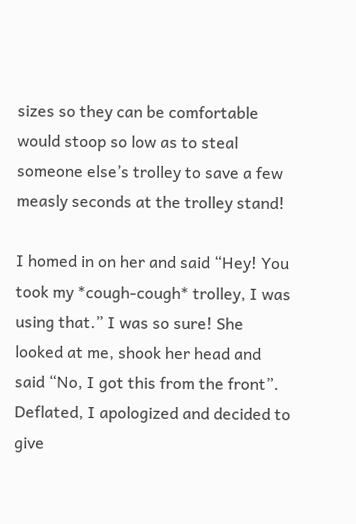sizes so they can be comfortable would stoop so low as to steal someone else’s trolley to save a few measly seconds at the trolley stand!

I homed in on her and said “Hey! You took my *cough-cough* trolley, I was using that.” I was so sure! She looked at me, shook her head and said “No, I got this from the front”. Deflated, I apologized and decided to give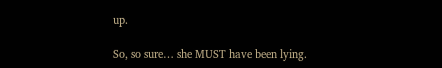up.

So, so sure… she MUST have been lying.